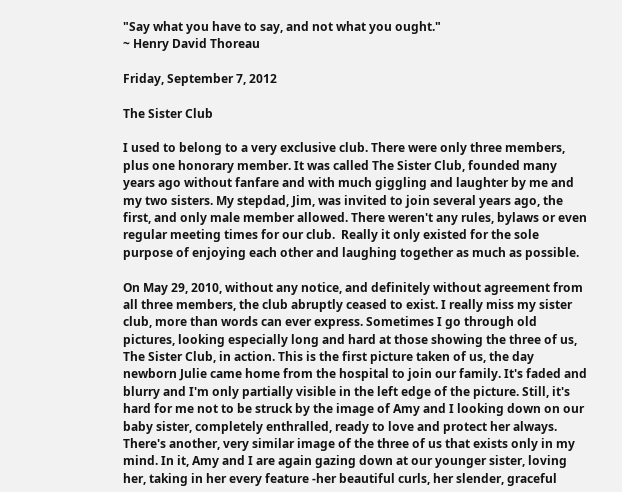"Say what you have to say, and not what you ought."
~ Henry David Thoreau

Friday, September 7, 2012

The Sister Club

I used to belong to a very exclusive club. There were only three members, plus one honorary member. It was called The Sister Club, founded many years ago without fanfare and with much giggling and laughter by me and my two sisters. My stepdad, Jim, was invited to join several years ago, the first, and only male member allowed. There weren't any rules, bylaws or even regular meeting times for our club.  Really it only existed for the sole purpose of enjoying each other and laughing together as much as possible.

On May 29, 2010, without any notice, and definitely without agreement from all three members, the club abruptly ceased to exist. I really miss my sister club, more than words can ever express. Sometimes I go through old pictures, looking especially long and hard at those showing the three of us, The Sister Club, in action. This is the first picture taken of us, the day newborn Julie came home from the hospital to join our family. It's faded and blurry and I'm only partially visible in the left edge of the picture. Still, it's hard for me not to be struck by the image of Amy and I looking down on our baby sister, completely enthralled, ready to love and protect her always.
There's another, very similar image of the three of us that exists only in my mind. In it, Amy and I are again gazing down at our younger sister, loving her, taking in her every feature -her beautiful curls, her slender, graceful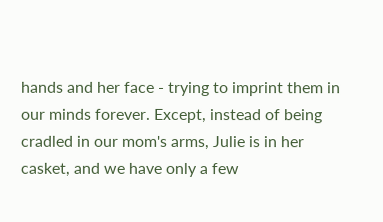hands and her face - trying to imprint them in our minds forever. Except, instead of being cradled in our mom's arms, Julie is in her casket, and we have only a few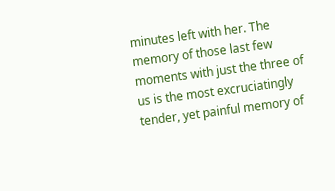minutes left with her. The memory of those last few moments with just the three of us is the most excruciatingly tender, yet painful memory of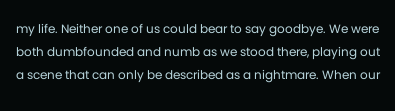my life. Neither one of us could bear to say goodbye. We were both dumbfounded and numb as we stood there, playing out a scene that can only be described as a nightmare. When our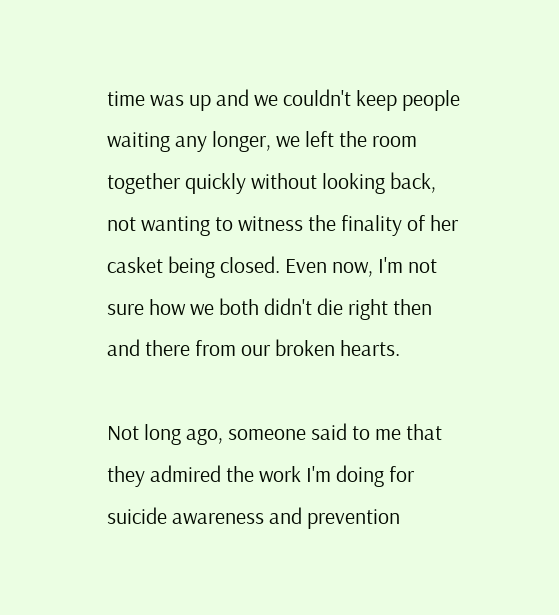time was up and we couldn't keep people waiting any longer, we left the room together quickly without looking back, not wanting to witness the finality of her casket being closed. Even now, I'm not sure how we both didn't die right then and there from our broken hearts.

Not long ago, someone said to me that they admired the work I'm doing for suicide awareness and prevention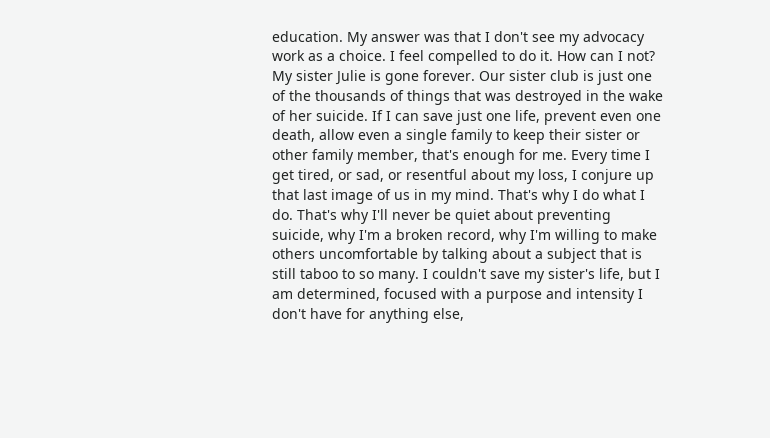education. My answer was that I don't see my advocacy work as a choice. I feel compelled to do it. How can I not? My sister Julie is gone forever. Our sister club is just one of the thousands of things that was destroyed in the wake of her suicide. If I can save just one life, prevent even one death, allow even a single family to keep their sister or other family member, that's enough for me. Every time I get tired, or sad, or resentful about my loss, I conjure up that last image of us in my mind. That's why I do what I do. That's why I'll never be quiet about preventing suicide, why I'm a broken record, why I'm willing to make others uncomfortable by talking about a subject that is still taboo to so many. I couldn't save my sister's life, but I am determined, focused with a purpose and intensity I don't have for anything else,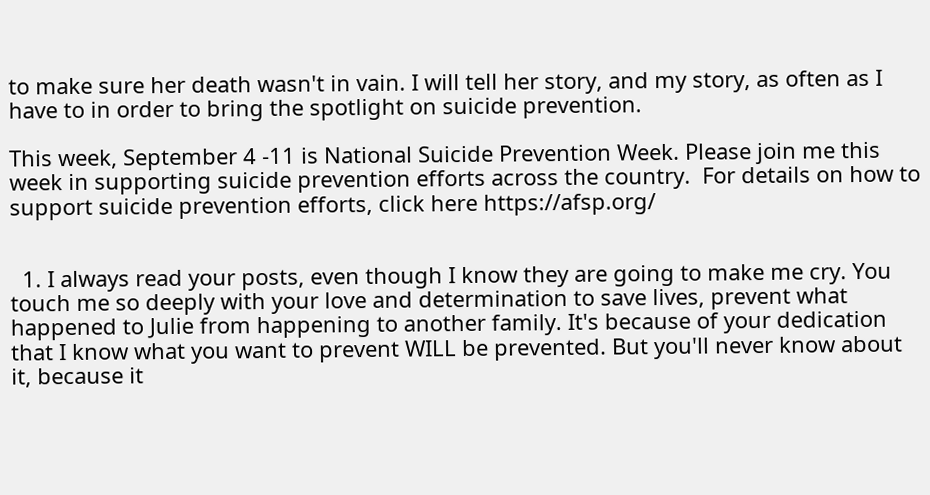to make sure her death wasn't in vain. I will tell her story, and my story, as often as I have to in order to bring the spotlight on suicide prevention.

This week, September 4 -11 is National Suicide Prevention Week. Please join me this week in supporting suicide prevention efforts across the country.  For details on how to support suicide prevention efforts, click here https://afsp.org/


  1. I always read your posts, even though I know they are going to make me cry. You touch me so deeply with your love and determination to save lives, prevent what happened to Julie from happening to another family. It's because of your dedication that I know what you want to prevent WILL be prevented. But you'll never know about it, because it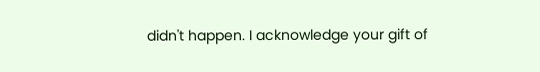didn't happen. I acknowledge your gift of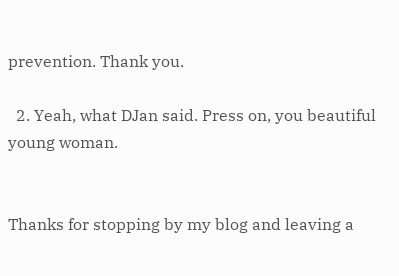prevention. Thank you.

  2. Yeah, what DJan said. Press on, you beautiful young woman.


Thanks for stopping by my blog and leaving a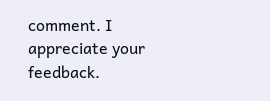comment. I appreciate your feedback.